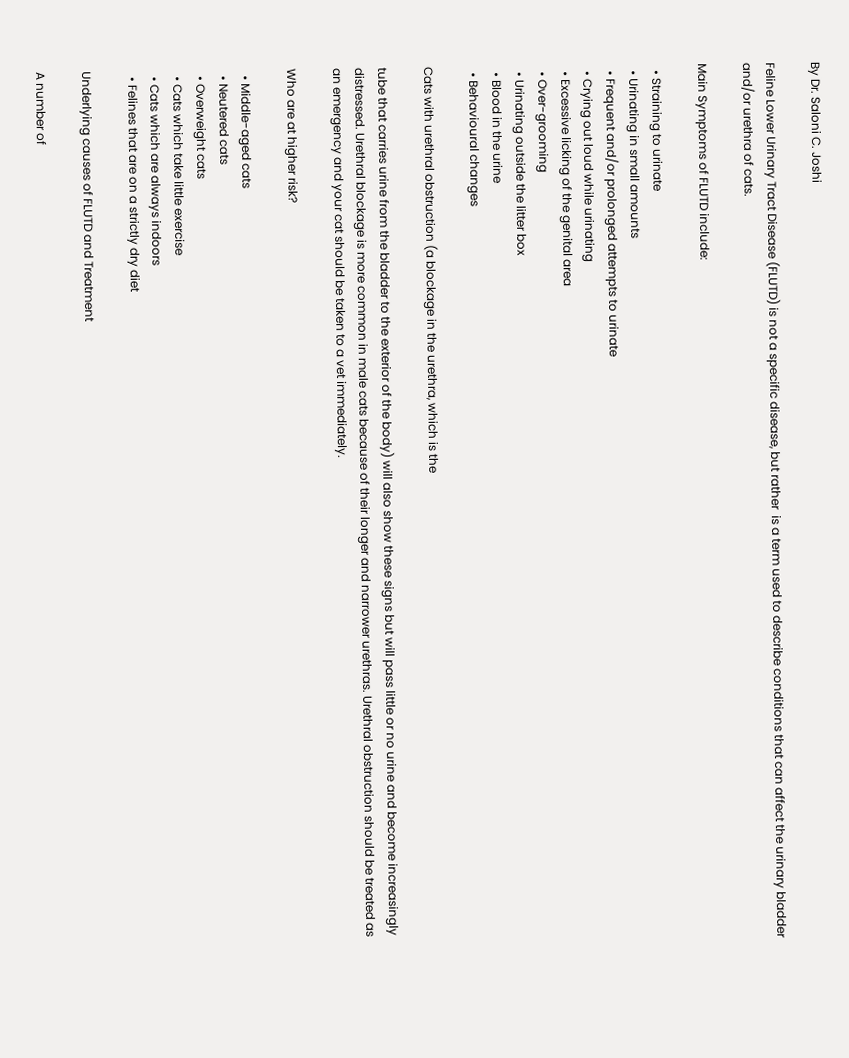By Dr. Saloni C. Joshi

Feline Lower Urinary Tract Disease (FLUTD) is not a specific disease, but rather  is a term used to describe conditions that can affect the urinary bladder and/or urethra of cats.

Main Symptoms of FLUTD include:

  • Straining to urinate
  • Urinating in small amounts
  • Frequent and/or prolonged attempts to urinate
  • Crying out loud while urinating
  • Excessive licking of the genital area
  • Over-grooming
  • Urinating outside the litter box
  • Blood in the urine
  • Behavioural changes

Cats with urethral obstruction (a blockage in the urethra, which is the

tube that carries urine from the bladder to the exterior of the body) will also show these signs but will pass little or no urine and become increasingly distressed. Urethral blockage is more common in male cats because of their longer and narrower urethras. Urethral obstruction should be treated as an emergency and your cat should be taken to a vet immediately.

Who are at higher risk?

  • Middle-aged cats
  • Neutered cats
  • Overweight cats
  • Cats which take little exercise
  • Cats which are always indoors
  • Felines that are on a strictly dry diet

Underlying causes of FLUTD and Treatment

A number of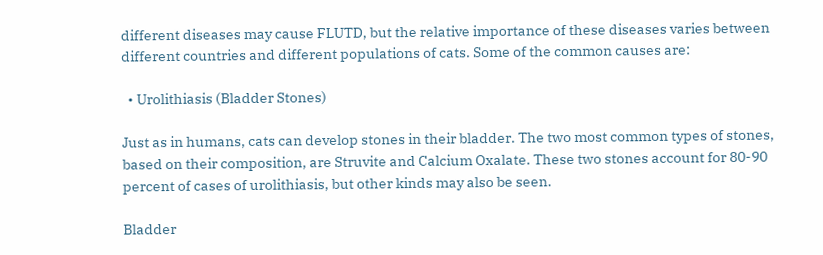different diseases may cause FLUTD, but the relative importance of these diseases varies between different countries and different populations of cats. Some of the common causes are:

  • Urolithiasis (Bladder Stones)

Just as in humans, cats can develop stones in their bladder. The two most common types of stones, based on their composition, are Struvite and Calcium Oxalate. These two stones account for 80-90 percent of cases of urolithiasis, but other kinds may also be seen.

Bladder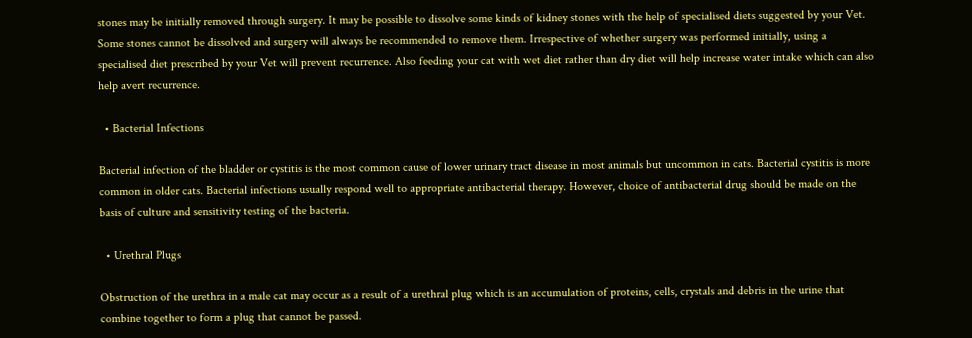stones may be initially removed through surgery. It may be possible to dissolve some kinds of kidney stones with the help of specialised diets suggested by your Vet. Some stones cannot be dissolved and surgery will always be recommended to remove them. Irrespective of whether surgery was performed initially, using a specialised diet prescribed by your Vet will prevent recurrence. Also feeding your cat with wet diet rather than dry diet will help increase water intake which can also help avert recurrence.

  • Bacterial Infections

Bacterial infection of the bladder or cystitis is the most common cause of lower urinary tract disease in most animals but uncommon in cats. Bacterial cystitis is more common in older cats. Bacterial infections usually respond well to appropriate antibacterial therapy. However, choice of antibacterial drug should be made on the basis of culture and sensitivity testing of the bacteria.

  • Urethral Plugs

Obstruction of the urethra in a male cat may occur as a result of a urethral plug which is an accumulation of proteins, cells, crystals and debris in the urine that combine together to form a plug that cannot be passed.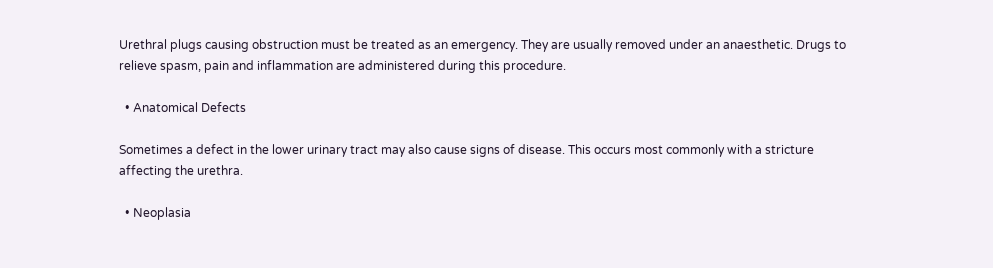Urethral plugs causing obstruction must be treated as an emergency. They are usually removed under an anaesthetic. Drugs to relieve spasm, pain and inflammation are administered during this procedure.

  • Anatomical Defects

Sometimes a defect in the lower urinary tract may also cause signs of disease. This occurs most commonly with a stricture affecting the urethra.

  • Neoplasia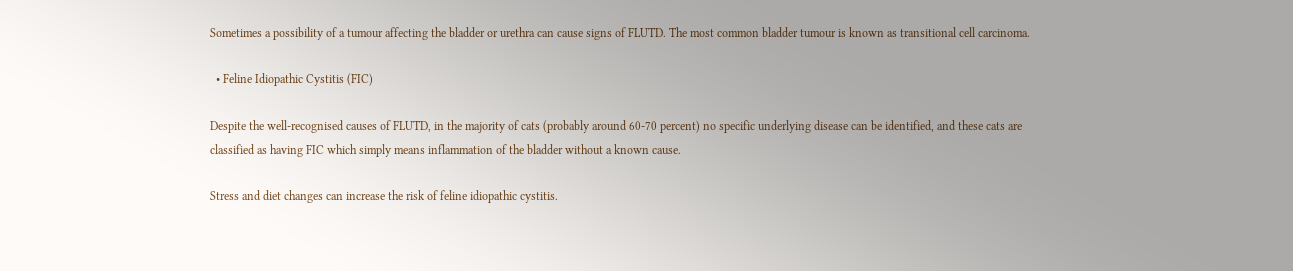Sometimes a possibility of a tumour affecting the bladder or urethra can cause signs of FLUTD. The most common bladder tumour is known as transitional cell carcinoma.

  • Feline Idiopathic Cystitis (FIC)

Despite the well-recognised causes of FLUTD, in the majority of cats (probably around 60-70 percent) no specific underlying disease can be identified, and these cats are classified as having FIC which simply means inflammation of the bladder without a known cause.

Stress and diet changes can increase the risk of feline idiopathic cystitis.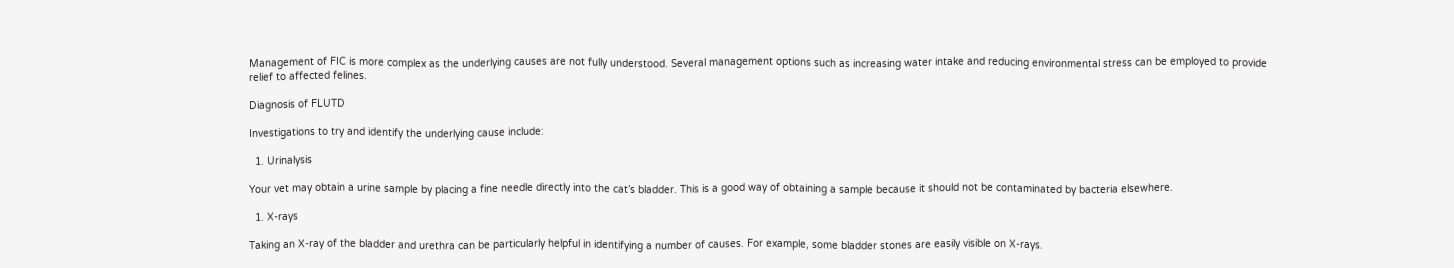Management of FIC is more complex as the underlying causes are not fully understood. Several management options such as increasing water intake and reducing environmental stress can be employed to provide relief to affected felines.

Diagnosis of FLUTD

Investigations to try and identify the underlying cause include:

  1. Urinalysis

Your vet may obtain a urine sample by placing a fine needle directly into the cat’s bladder. This is a good way of obtaining a sample because it should not be contaminated by bacteria elsewhere.

  1. X-rays

Taking an X-ray of the bladder and urethra can be particularly helpful in identifying a number of causes. For example, some bladder stones are easily visible on X-rays.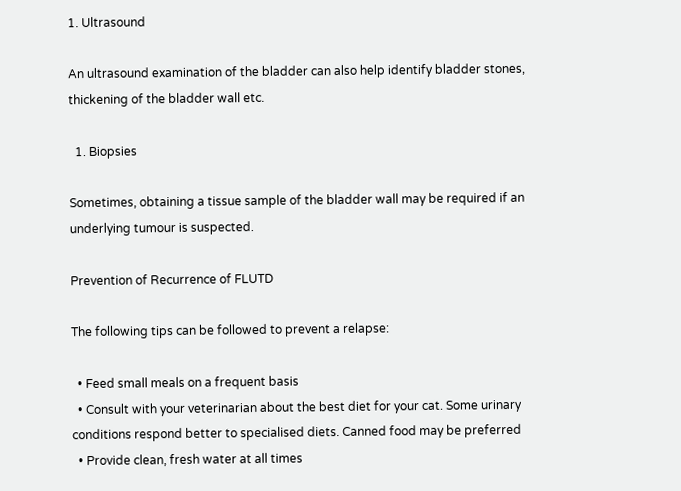1. Ultrasound

An ultrasound examination of the bladder can also help identify bladder stones, thickening of the bladder wall etc.

  1. Biopsies

Sometimes, obtaining a tissue sample of the bladder wall may be required if an underlying tumour is suspected.

Prevention of Recurrence of FLUTD

The following tips can be followed to prevent a relapse:

  • Feed small meals on a frequent basis
  • Consult with your veterinarian about the best diet for your cat. Some urinary conditions respond better to specialised diets. Canned food may be preferred
  • Provide clean, fresh water at all times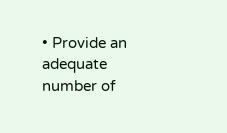• Provide an adequate number of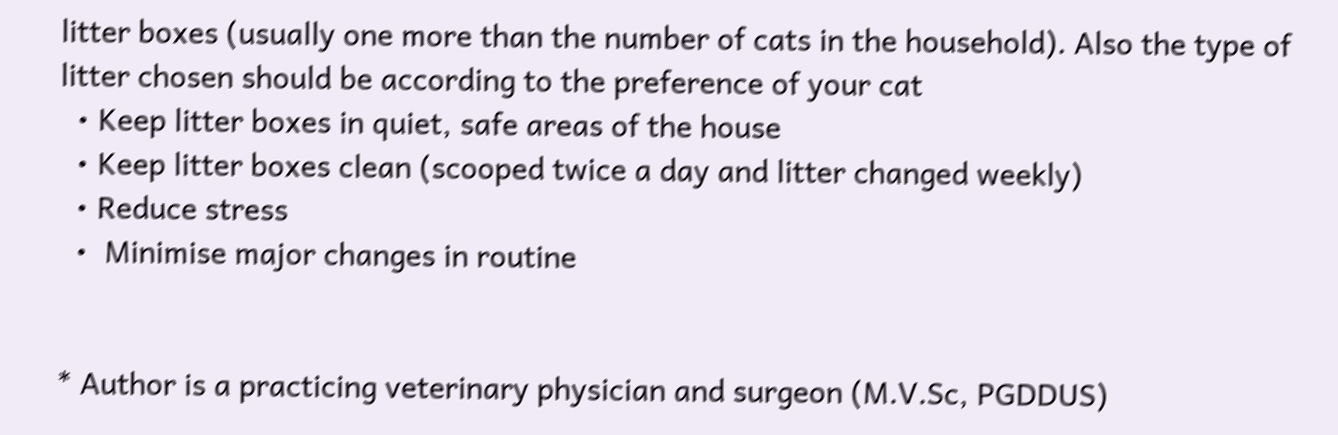litter boxes (usually one more than the number of cats in the household). Also the type of litter chosen should be according to the preference of your cat
  • Keep litter boxes in quiet, safe areas of the house
  • Keep litter boxes clean (scooped twice a day and litter changed weekly)
  • Reduce stress
  •  Minimise major changes in routine


* Author is a practicing veterinary physician and surgeon (M.V.Sc, PGDDUS)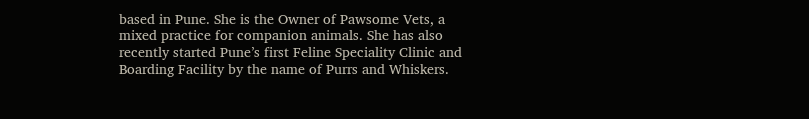based in Pune. She is the Owner of Pawsome Vets, a mixed practice for companion animals. She has also recently started Pune’s first Feline Speciality Clinic and Boarding Facility by the name of Purrs and Whiskers.